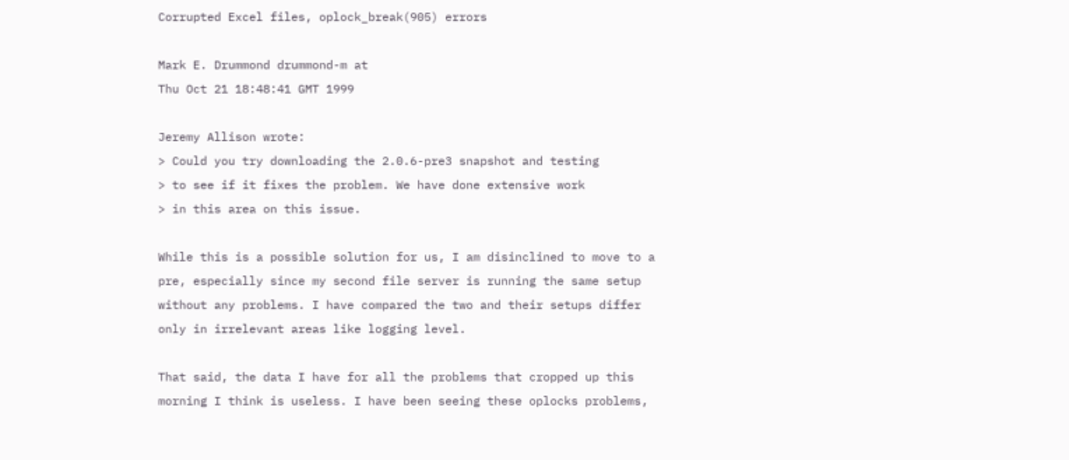Corrupted Excel files, oplock_break(905) errors

Mark E. Drummond drummond-m at
Thu Oct 21 18:48:41 GMT 1999

Jeremy Allison wrote:
> Could you try downloading the 2.0.6-pre3 snapshot and testing
> to see if it fixes the problem. We have done extensive work
> in this area on this issue.

While this is a possible solution for us, I am disinclined to move to a
pre, especially since my second file server is running the same setup
without any problems. I have compared the two and their setups differ
only in irrelevant areas like logging level.

That said, the data I have for all the problems that cropped up this
morning I think is useless. I have been seeing these oplocks problems,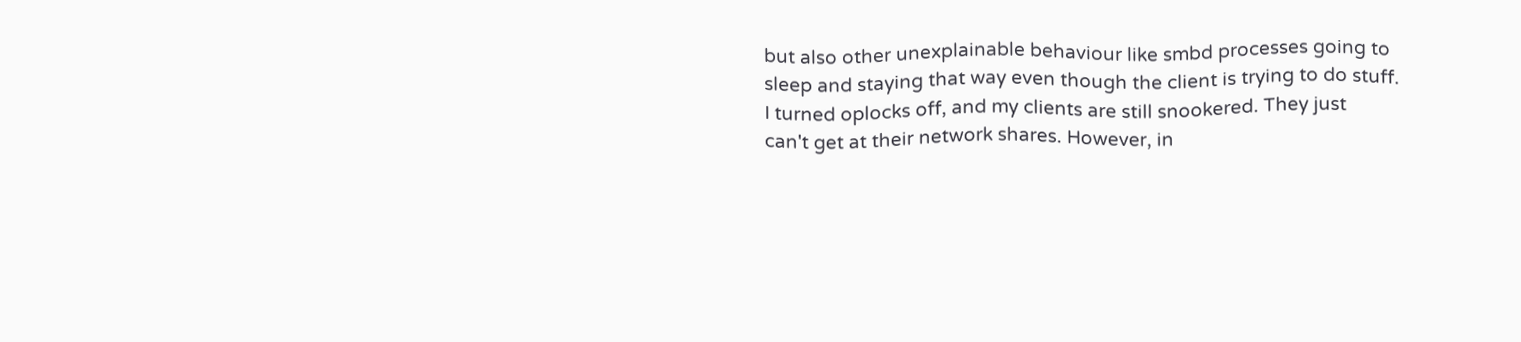but also other unexplainable behaviour like smbd processes going to
sleep and staying that way even though the client is trying to do stuff.
I turned oplocks off, and my clients are still snookered. They just
can't get at their network shares. However, in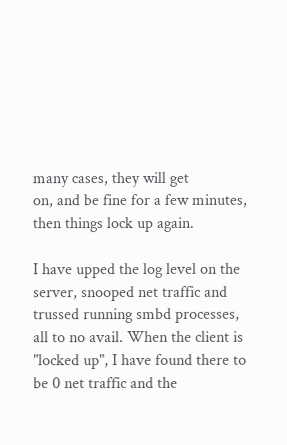many cases, they will get
on, and be fine for a few minutes, then things lock up again.

I have upped the log level on the server, snooped net traffic and
trussed running smbd processes, all to no avail. When the client is
"locked up", I have found there to be 0 net traffic and the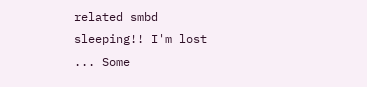related smbd
sleeping!! I'm lost ... Some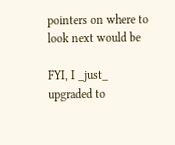pointers on where to look next would be

FYI, I _just_ upgraded to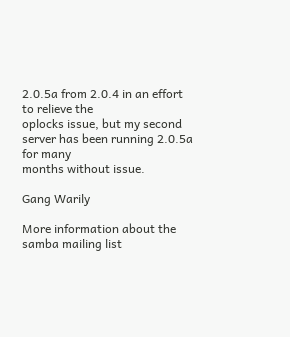2.0.5a from 2.0.4 in an effort to relieve the
oplocks issue, but my second server has been running 2.0.5a for many
months without issue.

Gang Warily

More information about the samba mailing list